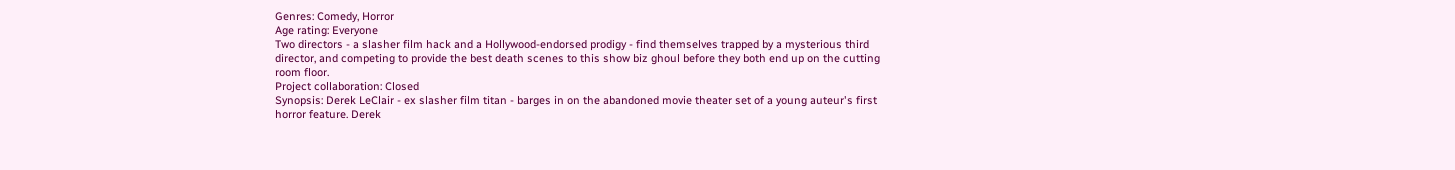Genres: Comedy, Horror
Age rating: Everyone
Two directors - a slasher film hack and a Hollywood-endorsed prodigy - find themselves trapped by a mysterious third director, and competing to provide the best death scenes to this show biz ghoul before they both end up on the cutting room floor.
Project collaboration: Closed
Synopsis: Derek LeClair - ex slasher film titan - barges in on the abandoned movie theater set of a young auteur's first horror feature. Derek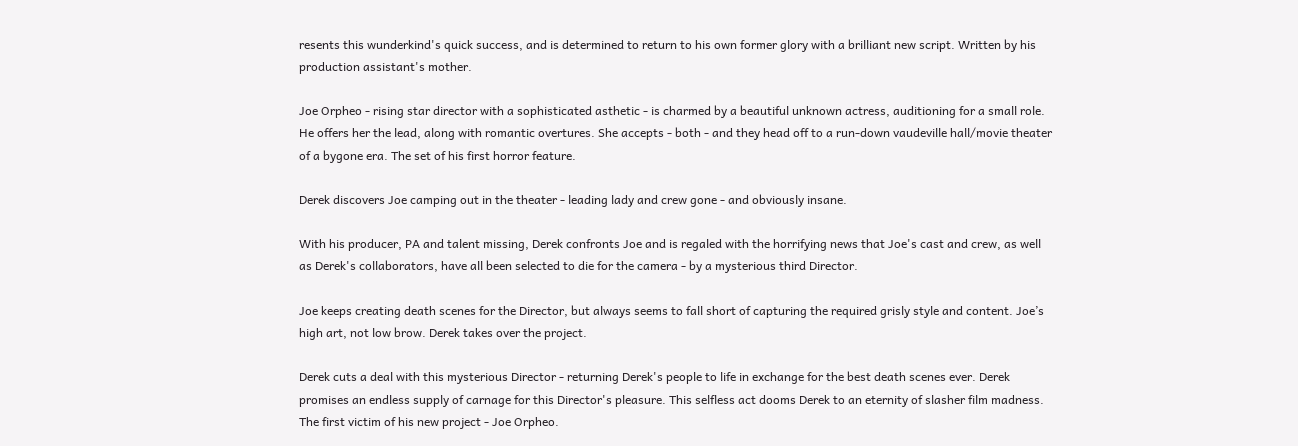resents this wunderkind's quick success, and is determined to return to his own former glory with a brilliant new script. Written by his production assistant's mother.

Joe Orpheo - rising star director with a sophisticated asthetic - is charmed by a beautiful unknown actress, auditioning for a small role. He offers her the lead, along with romantic overtures. She accepts - both - and they head off to a run-down vaudeville hall/movie theater of a bygone era. The set of his first horror feature.

Derek discovers Joe camping out in the theater - leading lady and crew gone - and obviously insane.

With his producer, PA and talent missing, Derek confronts Joe and is regaled with the horrifying news that Joe's cast and crew, as well as Derek's collaborators, have all been selected to die for the camera - by a mysterious third Director.

Joe keeps creating death scenes for the Director, but always seems to fall short of capturing the required grisly style and content. Joe’s high art, not low brow. Derek takes over the project.

Derek cuts a deal with this mysterious Director - returning Derek's people to life in exchange for the best death scenes ever. Derek promises an endless supply of carnage for this Director's pleasure. This selfless act dooms Derek to an eternity of slasher film madness. The first victim of his new project - Joe Orpheo.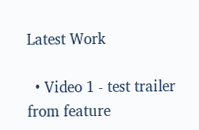Latest Work

  • Video 1 - test trailer from feature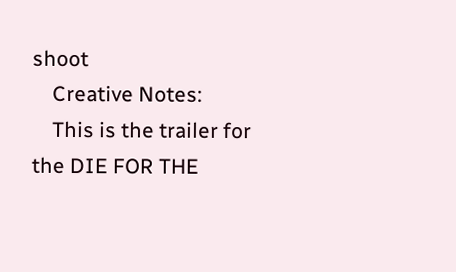shoot
    Creative Notes:
    This is the trailer for the DIE FOR THE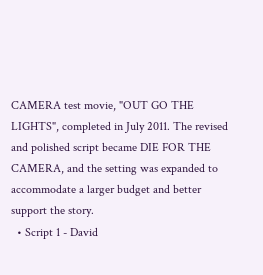CAMERA test movie, "OUT GO THE LIGHTS", completed in July 2011. The revised and polished script became DIE FOR THE CAMERA, and the setting was expanded to accommodate a larger budget and better support the story.
  • Script 1 - David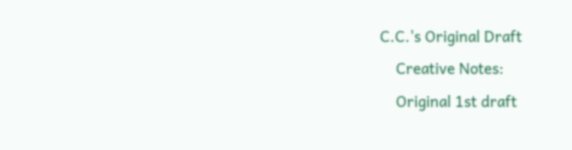C.C.'s Original Draft
    Creative Notes:
    Original 1st draft